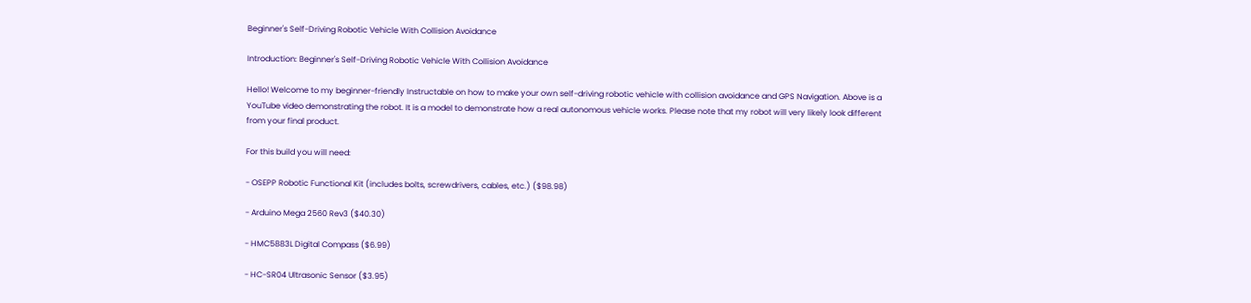Beginner's Self-Driving Robotic Vehicle With Collision Avoidance

Introduction: Beginner's Self-Driving Robotic Vehicle With Collision Avoidance

Hello! Welcome to my beginner-friendly Instructable on how to make your own self-driving robotic vehicle with collision avoidance and GPS Navigation. Above is a YouTube video demonstrating the robot. It is a model to demonstrate how a real autonomous vehicle works. Please note that my robot will very likely look different from your final product.

For this build you will need:

- OSEPP Robotic Functional Kit (includes bolts, screwdrivers, cables, etc.) ($98.98)

- Arduino Mega 2560 Rev3 ($40.30)

- HMC5883L Digital Compass ($6.99)

- HC-SR04 Ultrasonic Sensor ($3.95)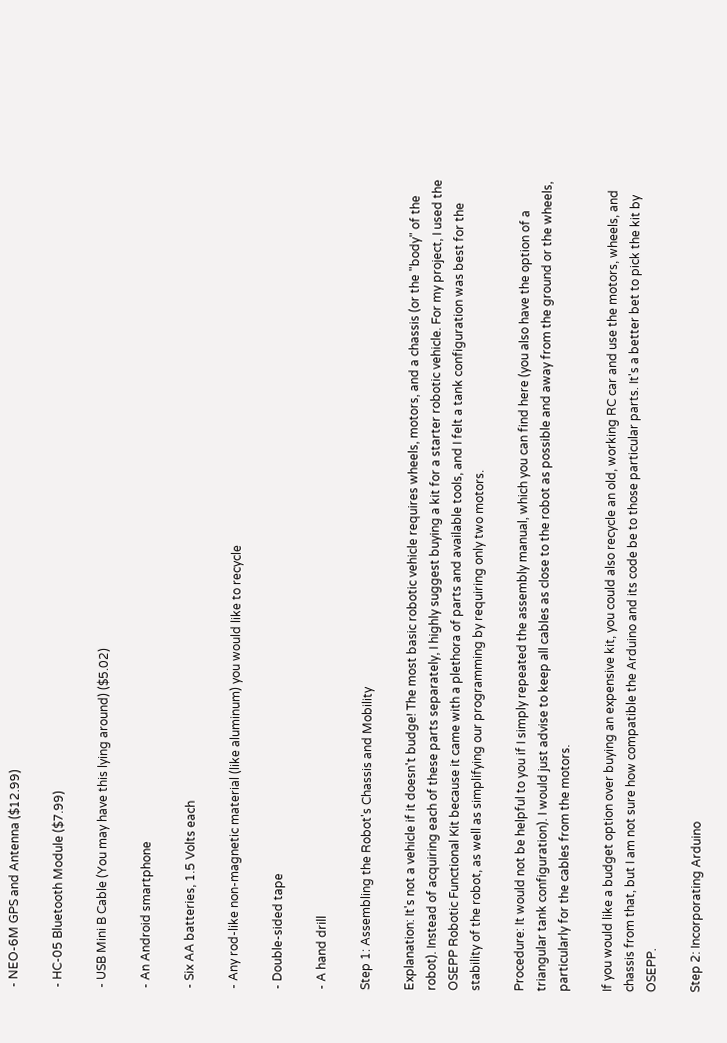- NEO-6M GPS and Antenna ($12.99)

- HC-05 Bluetooth Module ($7.99)

- USB Mini B Cable (You may have this lying around) ($5.02)

- An Android smartphone

- Six AA batteries, 1.5 Volts each

- Any rod-like non-magnetic material (like aluminum) you would like to recycle

- Double-sided tape

- A hand drill

Step 1: Assembling the Robot's Chassis and Mobility

Explanation: It's not a vehicle if it doesn't budge! The most basic robotic vehicle requires wheels, motors, and a chassis (or the "body" of the robot). Instead of acquiring each of these parts separately, I highly suggest buying a kit for a starter robotic vehicle. For my project, I used the OSEPP Robotic Functional Kit because it came with a plethora of parts and available tools, and I felt a tank configuration was best for the stability of the robot, as well as simplifying our programming by requiring only two motors.

Procedure: It would not be helpful to you if I simply repeated the assembly manual, which you can find here (you also have the option of a triangular tank configuration). I would just advise to keep all cables as close to the robot as possible and away from the ground or the wheels, particularly for the cables from the motors.

If you would like a budget option over buying an expensive kit, you could also recycle an old, working RC car and use the motors, wheels, and chassis from that, but I am not sure how compatible the Arduino and its code be to those particular parts. It's a better bet to pick the kit by OSEPP.

Step 2: Incorporating Arduino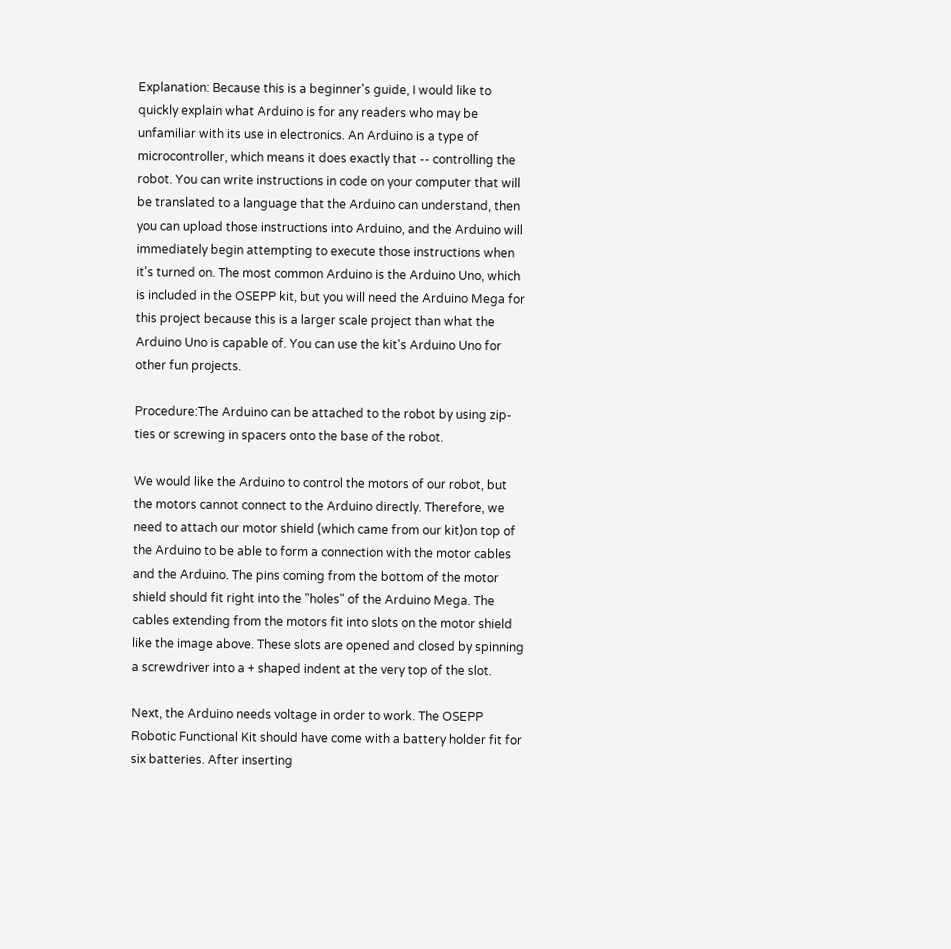Explanation: Because this is a beginner's guide, I would like to quickly explain what Arduino is for any readers who may be unfamiliar with its use in electronics. An Arduino is a type of microcontroller, which means it does exactly that -- controlling the robot. You can write instructions in code on your computer that will be translated to a language that the Arduino can understand, then you can upload those instructions into Arduino, and the Arduino will immediately begin attempting to execute those instructions when it's turned on. The most common Arduino is the Arduino Uno, which is included in the OSEPP kit, but you will need the Arduino Mega for this project because this is a larger scale project than what the Arduino Uno is capable of. You can use the kit's Arduino Uno for other fun projects.

Procedure:The Arduino can be attached to the robot by using zip-ties or screwing in spacers onto the base of the robot.

We would like the Arduino to control the motors of our robot, but the motors cannot connect to the Arduino directly. Therefore, we need to attach our motor shield (which came from our kit)on top of the Arduino to be able to form a connection with the motor cables and the Arduino. The pins coming from the bottom of the motor shield should fit right into the "holes" of the Arduino Mega. The cables extending from the motors fit into slots on the motor shield like the image above. These slots are opened and closed by spinning a screwdriver into a + shaped indent at the very top of the slot.

Next, the Arduino needs voltage in order to work. The OSEPP Robotic Functional Kit should have come with a battery holder fit for six batteries. After inserting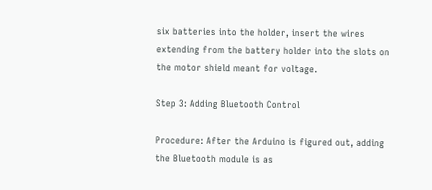six batteries into the holder, insert the wires extending from the battery holder into the slots on the motor shield meant for voltage.

Step 3: Adding Bluetooth Control

Procedure: After the Arduino is figured out, adding the Bluetooth module is as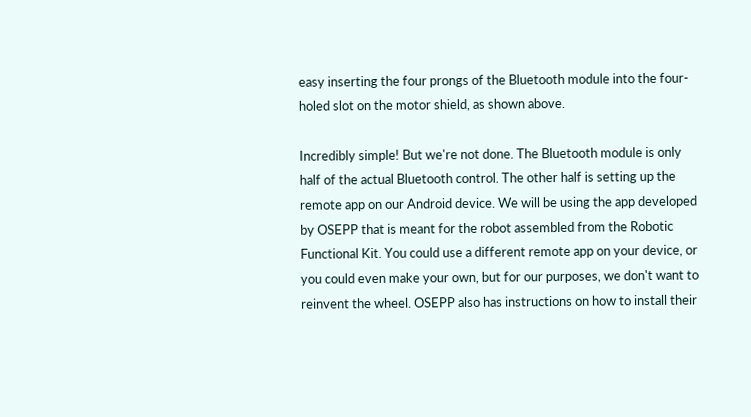easy inserting the four prongs of the Bluetooth module into the four-holed slot on the motor shield, as shown above.

Incredibly simple! But we're not done. The Bluetooth module is only half of the actual Bluetooth control. The other half is setting up the remote app on our Android device. We will be using the app developed by OSEPP that is meant for the robot assembled from the Robotic Functional Kit. You could use a different remote app on your device, or you could even make your own, but for our purposes, we don't want to reinvent the wheel. OSEPP also has instructions on how to install their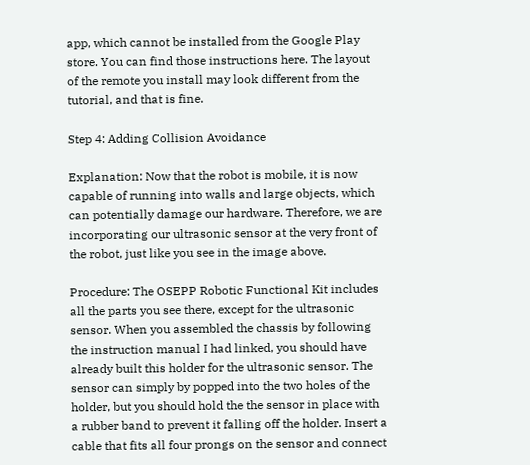app, which cannot be installed from the Google Play store. You can find those instructions here. The layout of the remote you install may look different from the tutorial, and that is fine.

Step 4: Adding Collision Avoidance

Explanation: Now that the robot is mobile, it is now capable of running into walls and large objects, which can potentially damage our hardware. Therefore, we are incorporating our ultrasonic sensor at the very front of the robot, just like you see in the image above.

Procedure: The OSEPP Robotic Functional Kit includes all the parts you see there, except for the ultrasonic sensor. When you assembled the chassis by following the instruction manual I had linked, you should have already built this holder for the ultrasonic sensor. The sensor can simply by popped into the two holes of the holder, but you should hold the the sensor in place with a rubber band to prevent it falling off the holder. Insert a cable that fits all four prongs on the sensor and connect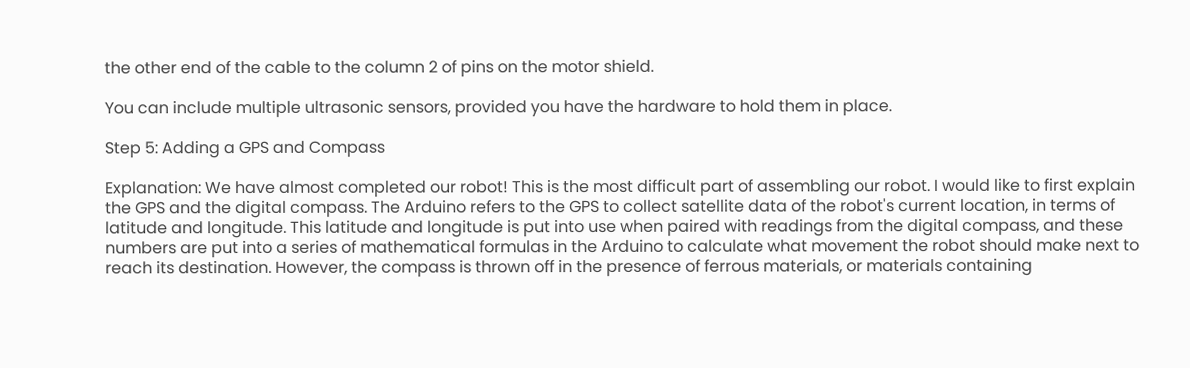the other end of the cable to the column 2 of pins on the motor shield.

You can include multiple ultrasonic sensors, provided you have the hardware to hold them in place.

Step 5: Adding a GPS and Compass

Explanation: We have almost completed our robot! This is the most difficult part of assembling our robot. I would like to first explain the GPS and the digital compass. The Arduino refers to the GPS to collect satellite data of the robot's current location, in terms of latitude and longitude. This latitude and longitude is put into use when paired with readings from the digital compass, and these numbers are put into a series of mathematical formulas in the Arduino to calculate what movement the robot should make next to reach its destination. However, the compass is thrown off in the presence of ferrous materials, or materials containing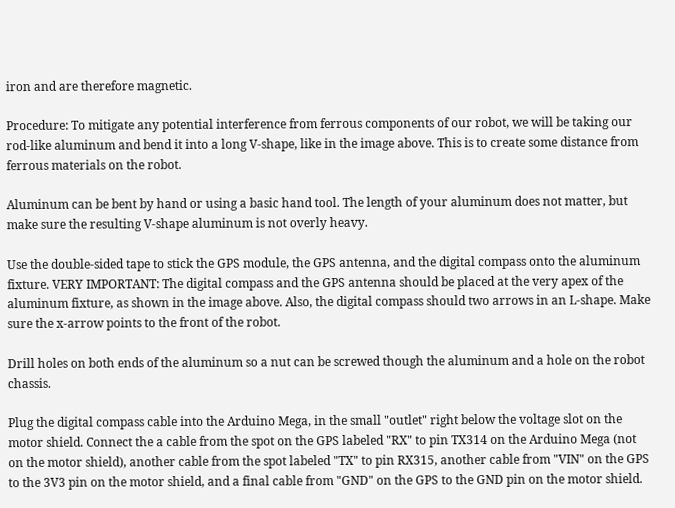iron and are therefore magnetic.

Procedure: To mitigate any potential interference from ferrous components of our robot, we will be taking our rod-like aluminum and bend it into a long V-shape, like in the image above. This is to create some distance from ferrous materials on the robot.

Aluminum can be bent by hand or using a basic hand tool. The length of your aluminum does not matter, but make sure the resulting V-shape aluminum is not overly heavy.

Use the double-sided tape to stick the GPS module, the GPS antenna, and the digital compass onto the aluminum fixture. VERY IMPORTANT: The digital compass and the GPS antenna should be placed at the very apex of the aluminum fixture, as shown in the image above. Also, the digital compass should two arrows in an L-shape. Make sure the x-arrow points to the front of the robot.

Drill holes on both ends of the aluminum so a nut can be screwed though the aluminum and a hole on the robot chassis.

Plug the digital compass cable into the Arduino Mega, in the small "outlet" right below the voltage slot on the motor shield. Connect the a cable from the spot on the GPS labeled "RX" to pin TX314 on the Arduino Mega (not on the motor shield), another cable from the spot labeled "TX" to pin RX315, another cable from "VIN" on the GPS to the 3V3 pin on the motor shield, and a final cable from "GND" on the GPS to the GND pin on the motor shield.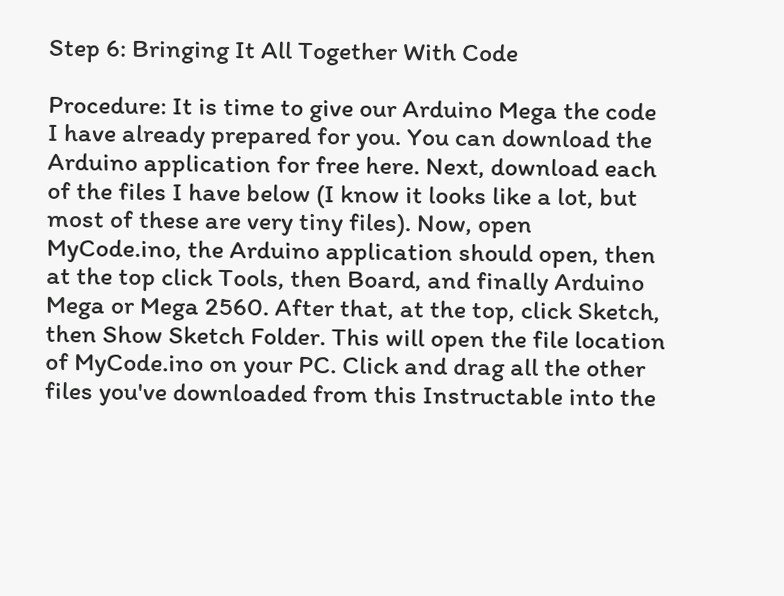Step 6: Bringing It All Together With Code

Procedure: It is time to give our Arduino Mega the code I have already prepared for you. You can download the Arduino application for free here. Next, download each of the files I have below (I know it looks like a lot, but most of these are very tiny files). Now, open MyCode.ino, the Arduino application should open, then at the top click Tools, then Board, and finally Arduino Mega or Mega 2560. After that, at the top, click Sketch, then Show Sketch Folder. This will open the file location of MyCode.ino on your PC. Click and drag all the other files you've downloaded from this Instructable into the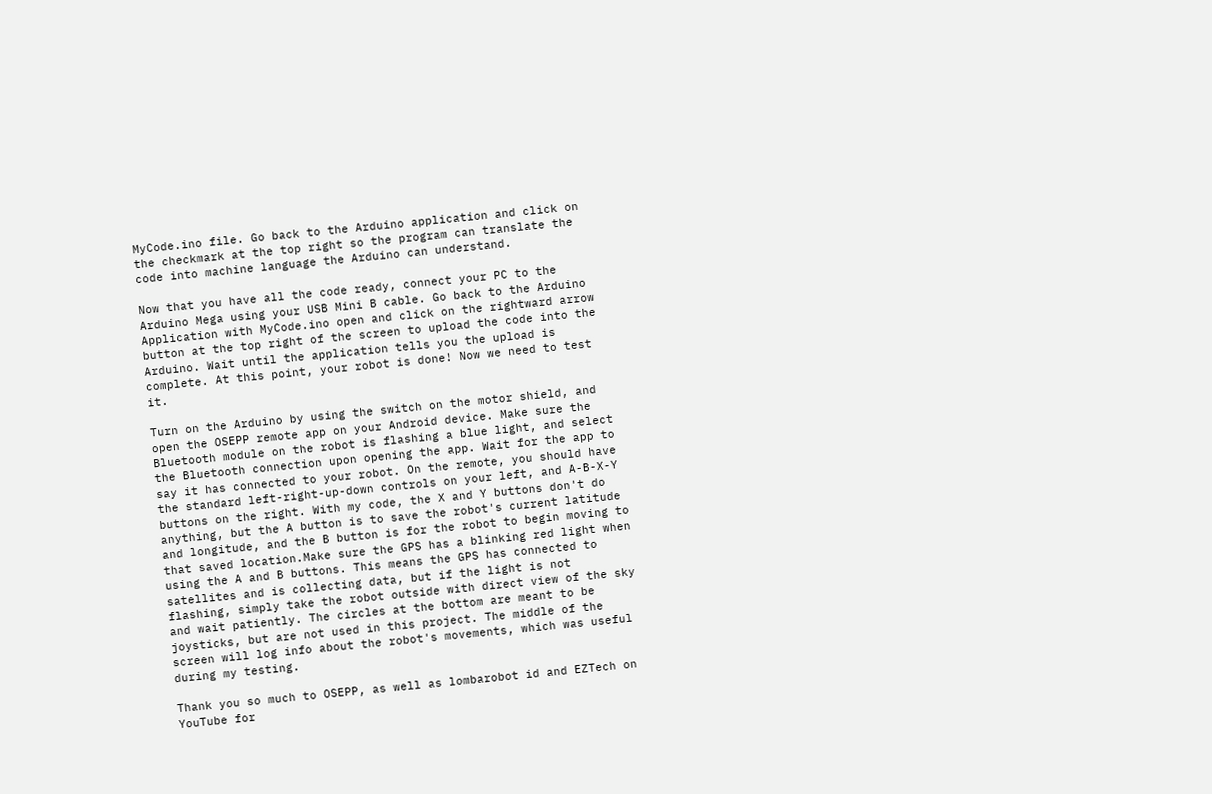MyCode.ino file. Go back to the Arduino application and click on the checkmark at the top right so the program can translate the code into machine language the Arduino can understand.

Now that you have all the code ready, connect your PC to the Arduino Mega using your USB Mini B cable. Go back to the Arduino Application with MyCode.ino open and click on the rightward arrow button at the top right of the screen to upload the code into the Arduino. Wait until the application tells you the upload is complete. At this point, your robot is done! Now we need to test it.

Turn on the Arduino by using the switch on the motor shield, and open the OSEPP remote app on your Android device. Make sure the Bluetooth module on the robot is flashing a blue light, and select the Bluetooth connection upon opening the app. Wait for the app to say it has connected to your robot. On the remote, you should have the standard left-right-up-down controls on your left, and A-B-X-Y buttons on the right. With my code, the X and Y buttons don't do anything, but the A button is to save the robot's current latitude and longitude, and the B button is for the robot to begin moving to that saved location.Make sure the GPS has a blinking red light when using the A and B buttons. This means the GPS has connected to satellites and is collecting data, but if the light is not flashing, simply take the robot outside with direct view of the sky and wait patiently. The circles at the bottom are meant to be joysticks, but are not used in this project. The middle of the screen will log info about the robot's movements, which was useful during my testing.

Thank you so much to OSEPP, as well as lombarobot id and EZTech on YouTube for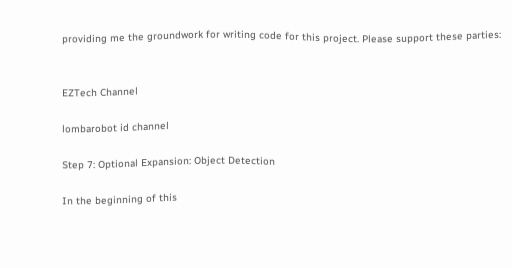providing me the groundwork for writing code for this project. Please support these parties:


EZTech Channel

lombarobot id channel

Step 7: Optional Expansion: Object Detection

In the beginning of this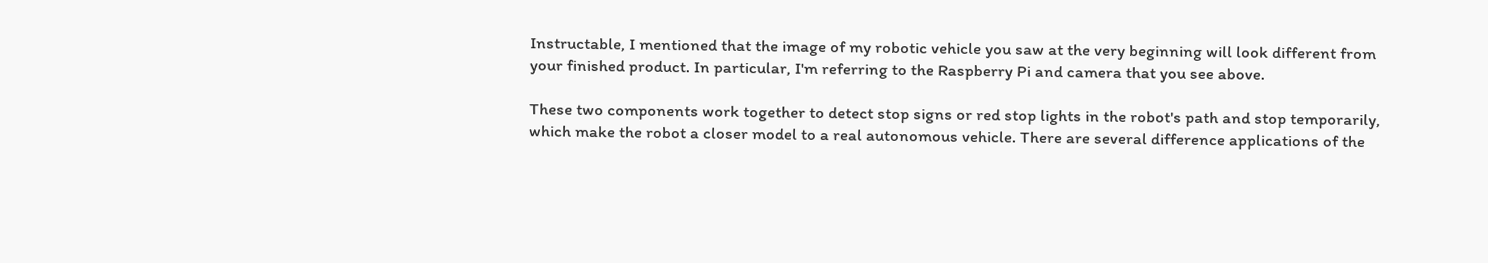Instructable, I mentioned that the image of my robotic vehicle you saw at the very beginning will look different from your finished product. In particular, I'm referring to the Raspberry Pi and camera that you see above.

These two components work together to detect stop signs or red stop lights in the robot's path and stop temporarily, which make the robot a closer model to a real autonomous vehicle. There are several difference applications of the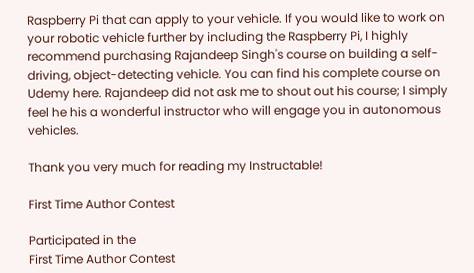Raspberry Pi that can apply to your vehicle. If you would like to work on your robotic vehicle further by including the Raspberry Pi, I highly recommend purchasing Rajandeep Singh's course on building a self-driving, object-detecting vehicle. You can find his complete course on Udemy here. Rajandeep did not ask me to shout out his course; I simply feel he his a wonderful instructor who will engage you in autonomous vehicles.

Thank you very much for reading my Instructable!

First Time Author Contest

Participated in the
First Time Author Contest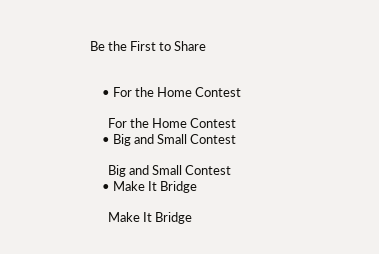Be the First to Share


    • For the Home Contest

      For the Home Contest
    • Big and Small Contest

      Big and Small Contest
    • Make It Bridge

      Make It Bridge